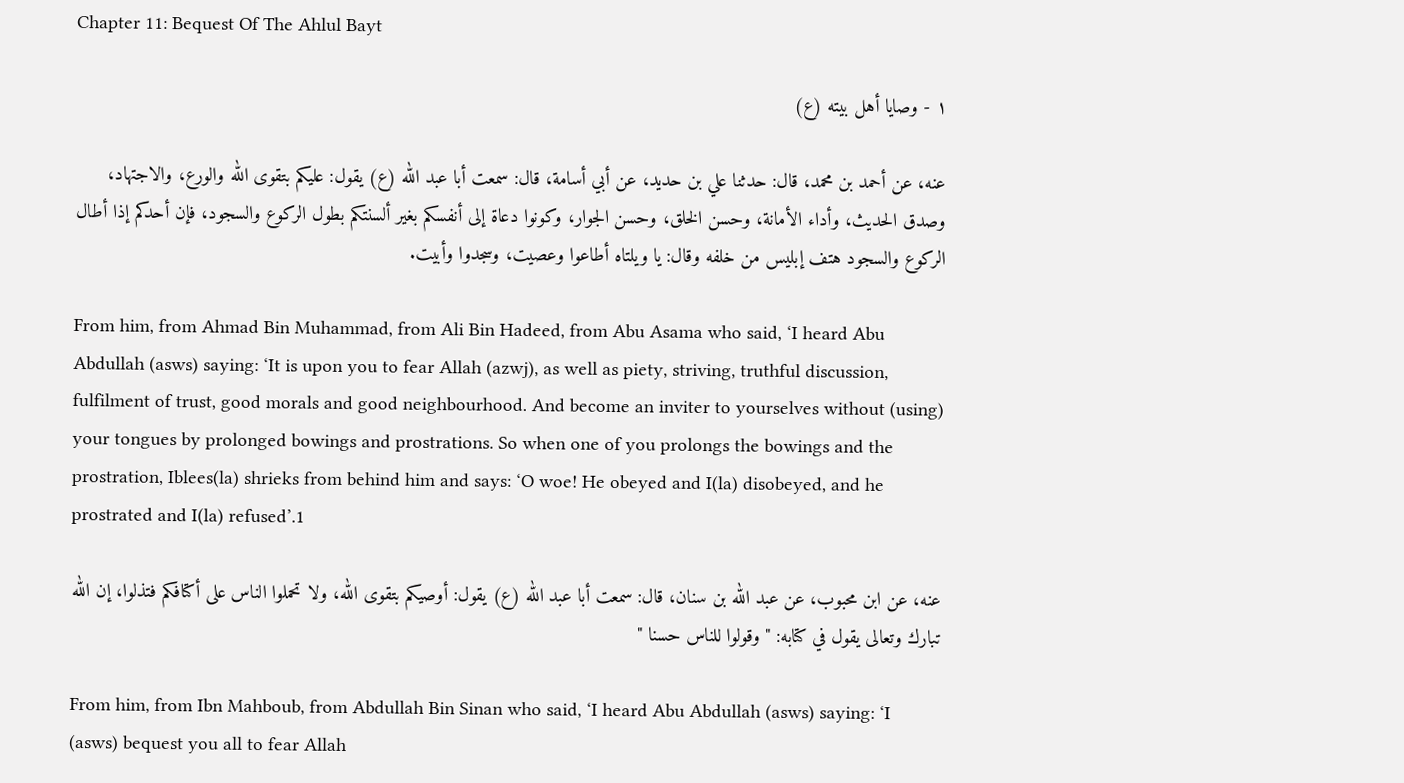Chapter 11: Bequest Of The Ahlul Bayt

١ - وصايا أهل بيته (ع)

عنه، عن أحمد بن محمد، قال: حدثنا علي بن حديد، عن أبي أسامة، قال: سمعت أبا عبد الله (ع) يقول: عليكم بتقوى الله والورع، والاجتهاد، وصدق الحديث، وأداء الأمانة، وحسن الخلق، وحسن الجوار، وكونوا دعاة إلى أنفسكم بغير ألسنتكم بطول الركوع والسجود، فإن أحدكم إذا أطال الركوع والسجود هتف إبليس من خلفه وقال: يا ويلتاه أطاعوا وعصيت، وسجدوا وأبيت.

From him, from Ahmad Bin Muhammad, from Ali Bin Hadeed, from Abu Asama who said, ‘I heard Abu Abdullah (asws) saying: ‘It is upon you to fear Allah (azwj), as well as piety, striving, truthful discussion, fulfilment of trust, good morals and good neighbourhood. And become an inviter to yourselves without (using) your tongues by prolonged bowings and prostrations. So when one of you prolongs the bowings and the prostration, Iblees(la) shrieks from behind him and says: ‘O woe! He obeyed and I(la) disobeyed, and he prostrated and I(la) refused’.1

عنه، عن ابن محبوب، عن عبد الله بن سنان، قال: سمعت أبا عبد الله (ع) يقول: أوصيكم بتقوى الله، ولا تحملوا الناس على أكتافكم فتذلوا، إن الله تبارك وتعالى يقول في كتابه: " وقولوا للناس حسنا "

From him, from Ibn Mahboub, from Abdullah Bin Sinan who said, ‘I heard Abu Abdullah (asws) saying: ‘I (asws) bequest you all to fear Allah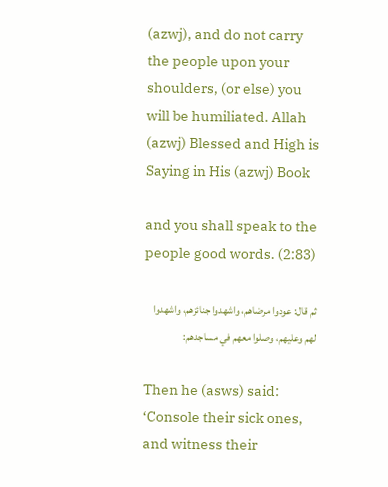(azwj), and do not carry the people upon your shoulders, (or else) you will be humiliated. Allah (azwj) Blessed and High is Saying in His (azwj) Book

and you shall speak to the people good words. (2:83)

ثم قال: عودوا مرضاهم، واشهدوا جنائزهم، واشهدوا لهم وعليهم، وصلوا معهم في مساجدهم:

Then he (asws) said: ‘Console their sick ones, and witness their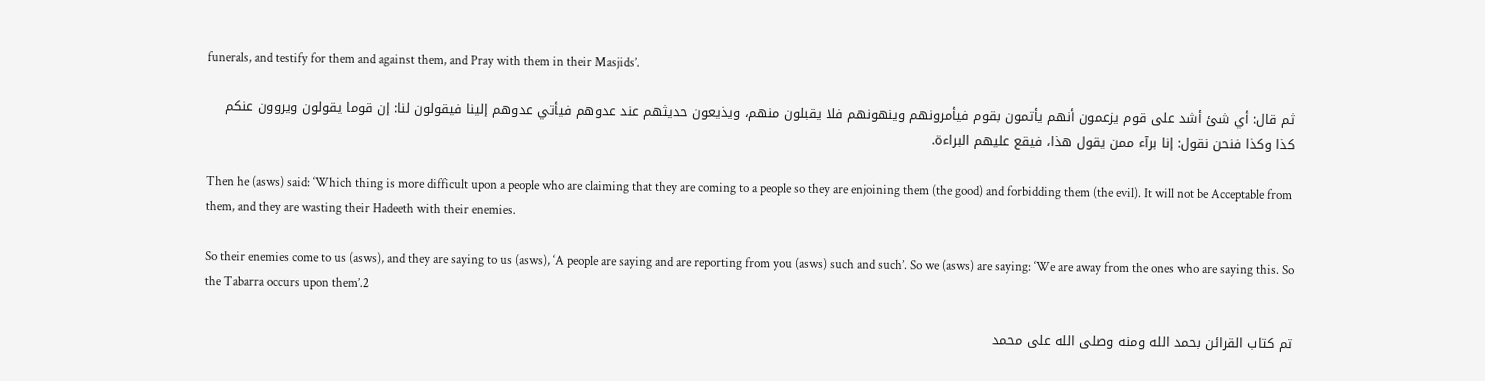funerals, and testify for them and against them, and Pray with them in their Masjids’.

ثم قال: أي شئ أشد على قوم يزعمون أنهم يأتمون بقوم فيأمرونهم وينهونهم فلا يقبلون منهم، ويذيعون حديثهم عند عدوهم فيأتي عدوهم إلينا فيقولون لنا: إن قوما يقولون ويروون عنكم كذا وكذا فنحن نقول: إنا برآء ممن يقول هذا، فيقع عليهم البراءة.

Then he (asws) said: ‘Which thing is more difficult upon a people who are claiming that they are coming to a people so they are enjoining them (the good) and forbidding them (the evil). It will not be Acceptable from them, and they are wasting their Hadeeth with their enemies.

So their enemies come to us (asws), and they are saying to us (asws), ‘A people are saying and are reporting from you (asws) such and such’. So we (asws) are saying: ‘We are away from the ones who are saying this. So the Tabarra occurs upon them’.2

تم كتاب القرائن بحمد الله ومنه وصلى الله على محمد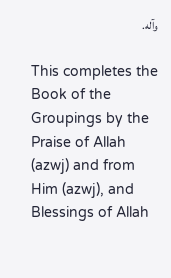وآله.

This completes the Book of the Groupings by the Praise of Allah (azwj) and from Him (azwj), and Blessings of Allah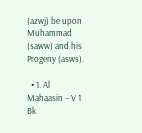(azwj) be upon Muhammad (saww) and his Progeny (asws).

  • 1. Al Mahaasin – V 1 Bk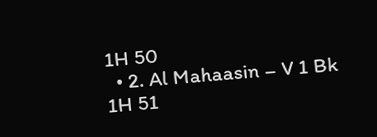1H 50
  • 2. Al Mahaasin – V 1 Bk 1H 51